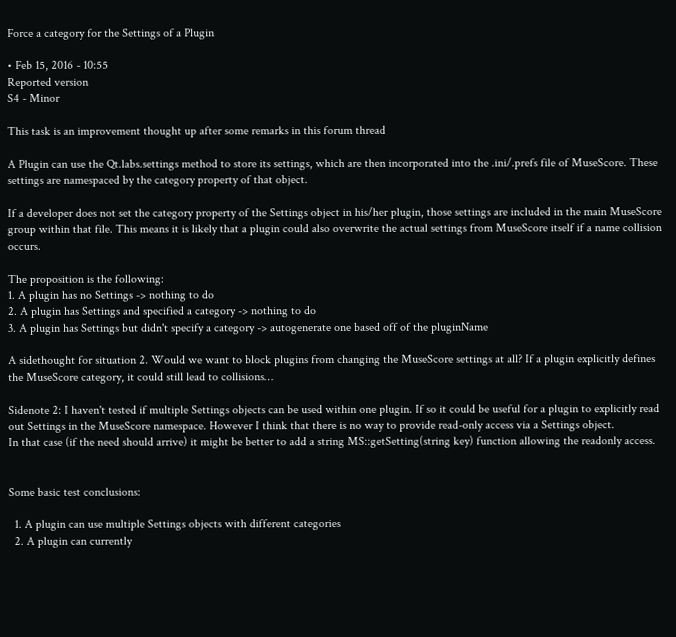Force a category for the Settings of a Plugin

• Feb 15, 2016 - 10:55
Reported version
S4 - Minor

This task is an improvement thought up after some remarks in this forum thread

A Plugin can use the Qt.labs.settings method to store its settings, which are then incorporated into the .ini/.prefs file of MuseScore. These settings are namespaced by the category property of that object.

If a developer does not set the category property of the Settings object in his/her plugin, those settings are included in the main MuseScore group within that file. This means it is likely that a plugin could also overwrite the actual settings from MuseScore itself if a name collision occurs.

The proposition is the following:
1. A plugin has no Settings -> nothing to do
2. A plugin has Settings and specified a category -> nothing to do
3. A plugin has Settings but didn't specify a category -> autogenerate one based off of the pluginName

A sidethought for situation 2. Would we want to block plugins from changing the MuseScore settings at all? If a plugin explicitly defines the MuseScore category, it could still lead to collisions…

Sidenote 2: I haven't tested if multiple Settings objects can be used within one plugin. If so it could be useful for a plugin to explicitly read out Settings in the MuseScore namespace. However I think that there is no way to provide read-only access via a Settings object.
In that case (if the need should arrive) it might be better to add a string MS::getSetting(string key) function allowing the readonly access.


Some basic test conclusions:

  1. A plugin can use multiple Settings objects with different categories
  2. A plugin can currently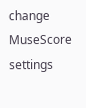change MuseScore settings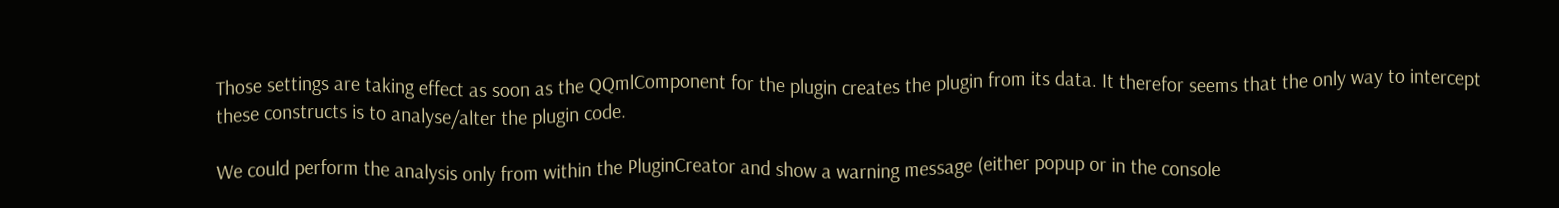Those settings are taking effect as soon as the QQmlComponent for the plugin creates the plugin from its data. It therefor seems that the only way to intercept these constructs is to analyse/alter the plugin code.

We could perform the analysis only from within the PluginCreator and show a warning message (either popup or in the console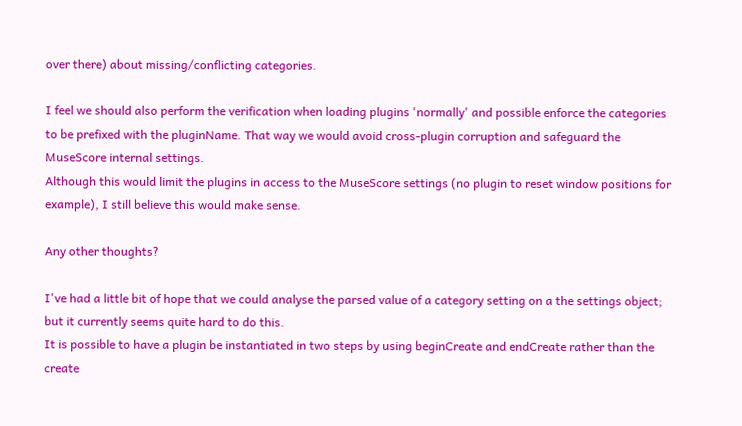over there) about missing/conflicting categories.

I feel we should also perform the verification when loading plugins 'normally' and possible enforce the categories to be prefixed with the pluginName. That way we would avoid cross-plugin corruption and safeguard the MuseScore internal settings.
Although this would limit the plugins in access to the MuseScore settings (no plugin to reset window positions for example), I still believe this would make sense.

Any other thoughts?

I've had a little bit of hope that we could analyse the parsed value of a category setting on a the settings object; but it currently seems quite hard to do this.
It is possible to have a plugin be instantiated in two steps by using beginCreate and endCreate rather than the create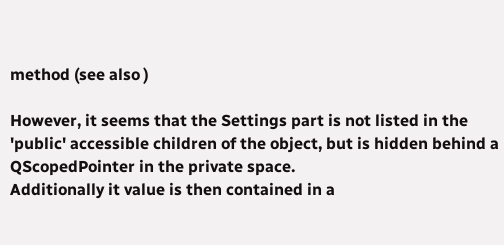method (see also )

However, it seems that the Settings part is not listed in the 'public' accessible children of the object, but is hidden behind a QScopedPointer in the private space.
Additionally it value is then contained in a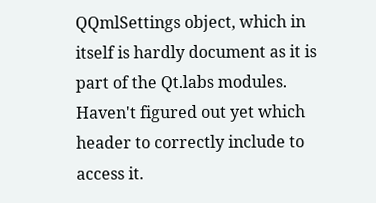QQmlSettings object, which in itself is hardly document as it is part of the Qt.labs modules. Haven't figured out yet which header to correctly include to access it.